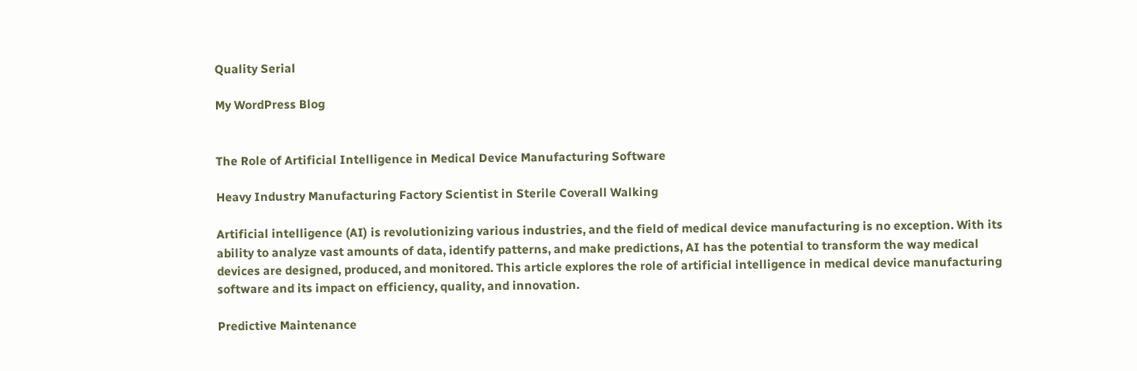Quality Serial

My WordPress Blog


The Role of Artificial Intelligence in Medical Device Manufacturing Software

Heavy Industry Manufacturing Factory Scientist in Sterile Coverall Walking

Artificial intelligence (AI) is revolutionizing various industries, and the field of medical device manufacturing is no exception. With its ability to analyze vast amounts of data, identify patterns, and make predictions, AI has the potential to transform the way medical devices are designed, produced, and monitored. This article explores the role of artificial intelligence in medical device manufacturing software and its impact on efficiency, quality, and innovation.

Predictive Maintenance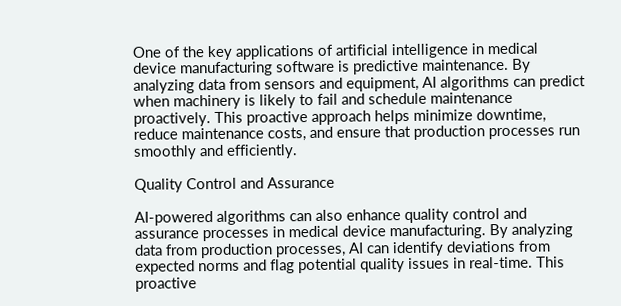One of the key applications of artificial intelligence in medical device manufacturing software is predictive maintenance. By analyzing data from sensors and equipment, AI algorithms can predict when machinery is likely to fail and schedule maintenance proactively. This proactive approach helps minimize downtime, reduce maintenance costs, and ensure that production processes run smoothly and efficiently.

Quality Control and Assurance

AI-powered algorithms can also enhance quality control and assurance processes in medical device manufacturing. By analyzing data from production processes, AI can identify deviations from expected norms and flag potential quality issues in real-time. This proactive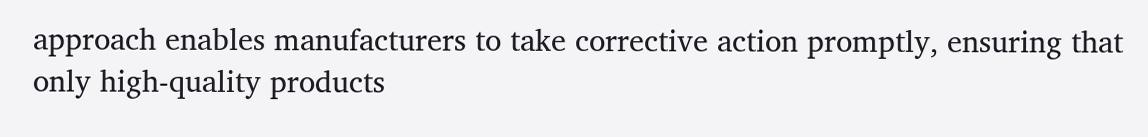approach enables manufacturers to take corrective action promptly, ensuring that only high-quality products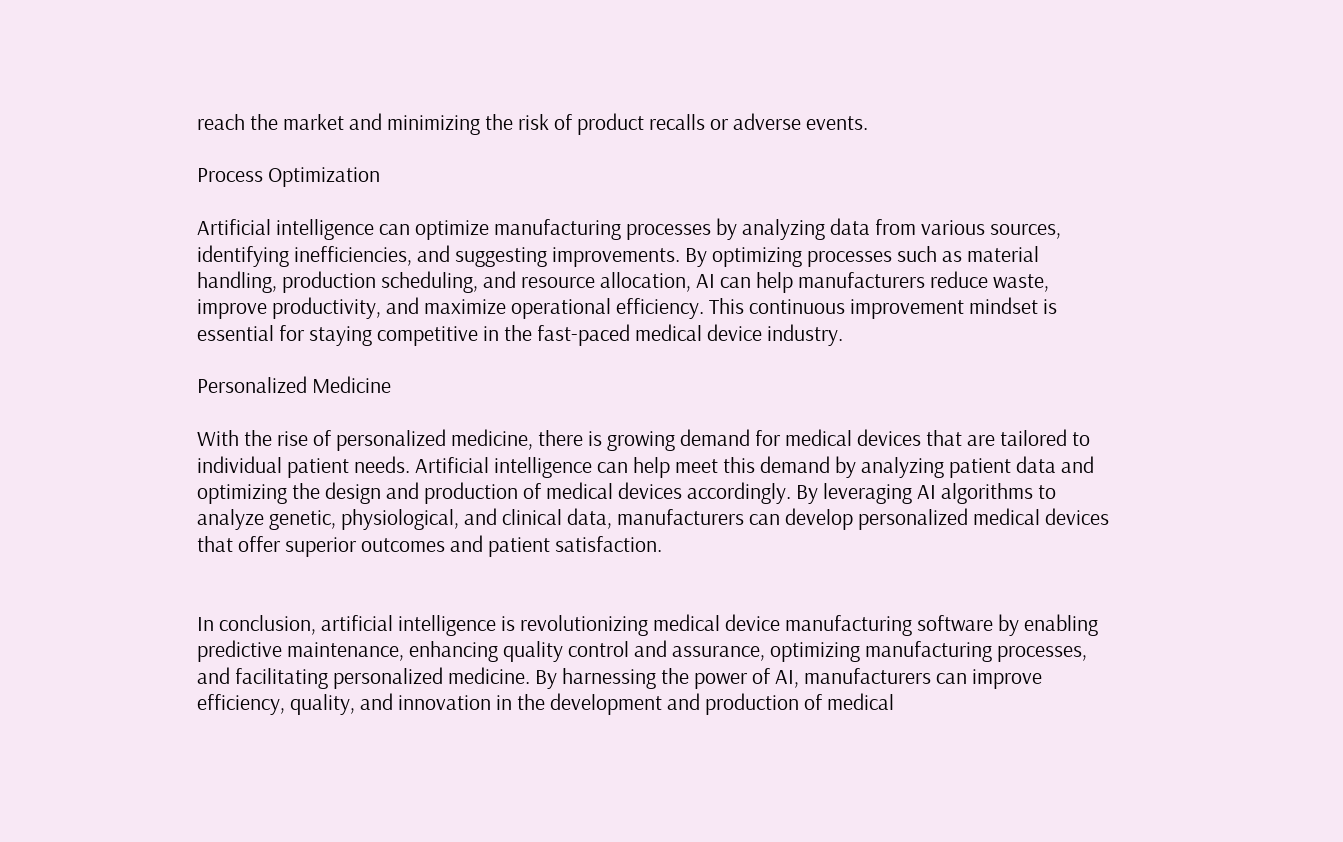reach the market and minimizing the risk of product recalls or adverse events.

Process Optimization

Artificial intelligence can optimize manufacturing processes by analyzing data from various sources, identifying inefficiencies, and suggesting improvements. By optimizing processes such as material handling, production scheduling, and resource allocation, AI can help manufacturers reduce waste, improve productivity, and maximize operational efficiency. This continuous improvement mindset is essential for staying competitive in the fast-paced medical device industry.

Personalized Medicine

With the rise of personalized medicine, there is growing demand for medical devices that are tailored to individual patient needs. Artificial intelligence can help meet this demand by analyzing patient data and optimizing the design and production of medical devices accordingly. By leveraging AI algorithms to analyze genetic, physiological, and clinical data, manufacturers can develop personalized medical devices that offer superior outcomes and patient satisfaction.


In conclusion, artificial intelligence is revolutionizing medical device manufacturing software by enabling predictive maintenance, enhancing quality control and assurance, optimizing manufacturing processes, and facilitating personalized medicine. By harnessing the power of AI, manufacturers can improve efficiency, quality, and innovation in the development and production of medical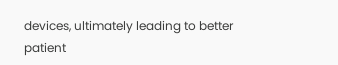devices, ultimately leading to better patient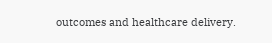outcomes and healthcare delivery.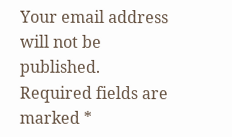Your email address will not be published. Required fields are marked *